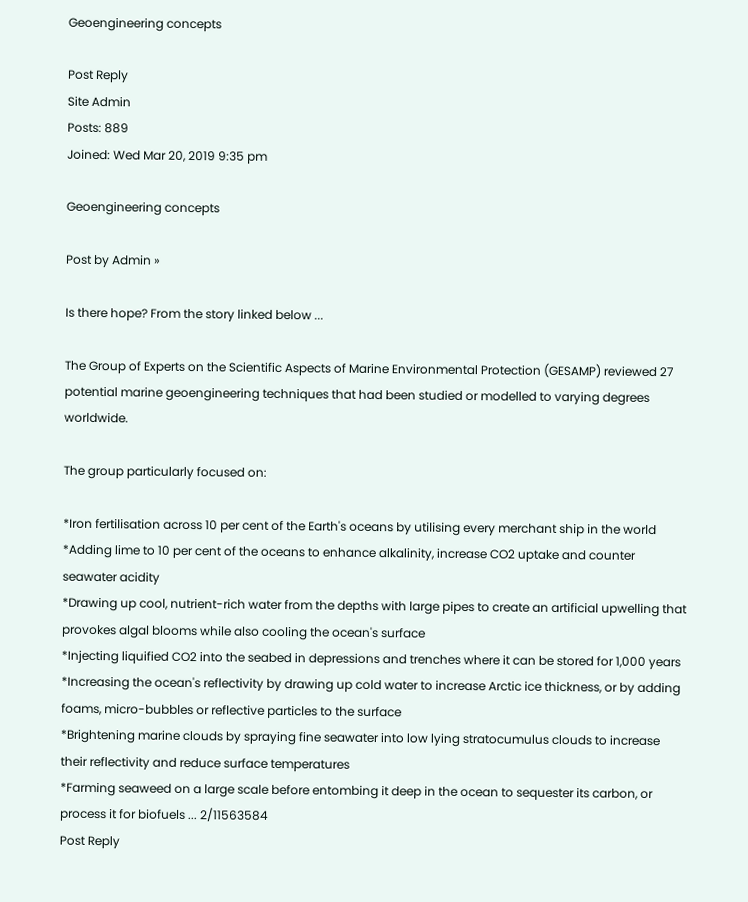Geoengineering concepts

Post Reply
Site Admin
Posts: 889
Joined: Wed Mar 20, 2019 9:35 pm

Geoengineering concepts

Post by Admin »

Is there hope? From the story linked below ...

The Group of Experts on the Scientific Aspects of Marine Environmental Protection (GESAMP) reviewed 27 potential marine geoengineering techniques that had been studied or modelled to varying degrees worldwide.

The group particularly focused on:

*Iron fertilisation across 10 per cent of the Earth's oceans by utilising every merchant ship in the world
*Adding lime to 10 per cent of the oceans to enhance alkalinity, increase CO2 uptake and counter seawater acidity
*Drawing up cool, nutrient-rich water from the depths with large pipes to create an artificial upwelling that provokes algal blooms while also cooling the ocean's surface
*Injecting liquified CO2 into the seabed in depressions and trenches where it can be stored for 1,000 years
*Increasing the ocean's reflectivity by drawing up cold water to increase Arctic ice thickness, or by adding foams, micro-bubbles or reflective particles to the surface
*Brightening marine clouds by spraying fine seawater into low lying stratocumulus clouds to increase their reflectivity and reduce surface temperatures
*Farming seaweed on a large scale before entombing it deep in the ocean to sequester its carbon, or process it for biofuels ... 2/11563584
Post Reply